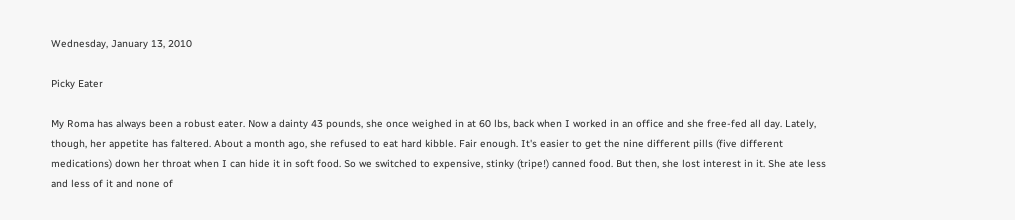Wednesday, January 13, 2010

Picky Eater

My Roma has always been a robust eater. Now a dainty 43 pounds, she once weighed in at 60 lbs, back when I worked in an office and she free-fed all day. Lately, though, her appetite has faltered. About a month ago, she refused to eat hard kibble. Fair enough. It's easier to get the nine different pills (five different medications) down her throat when I can hide it in soft food. So we switched to expensive, stinky (tripe!) canned food. But then, she lost interest in it. She ate less and less of it and none of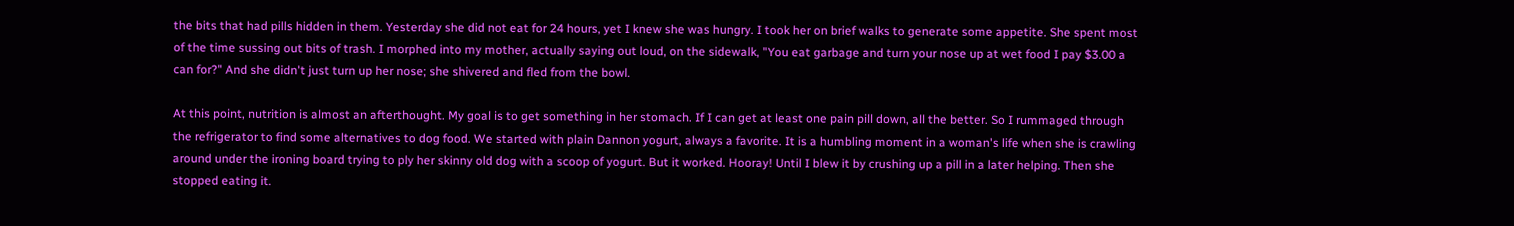the bits that had pills hidden in them. Yesterday she did not eat for 24 hours, yet I knew she was hungry. I took her on brief walks to generate some appetite. She spent most of the time sussing out bits of trash. I morphed into my mother, actually saying out loud, on the sidewalk, "You eat garbage and turn your nose up at wet food I pay $3.00 a can for?" And she didn't just turn up her nose; she shivered and fled from the bowl.

At this point, nutrition is almost an afterthought. My goal is to get something in her stomach. If I can get at least one pain pill down, all the better. So I rummaged through the refrigerator to find some alternatives to dog food. We started with plain Dannon yogurt, always a favorite. It is a humbling moment in a woman's life when she is crawling around under the ironing board trying to ply her skinny old dog with a scoop of yogurt. But it worked. Hooray! Until I blew it by crushing up a pill in a later helping. Then she stopped eating it.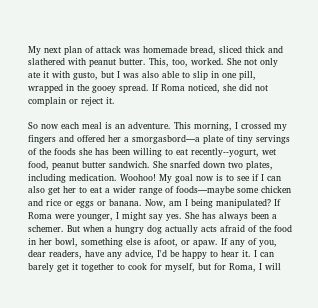My next plan of attack was homemade bread, sliced thick and slathered with peanut butter. This, too, worked. She not only ate it with gusto, but I was also able to slip in one pill, wrapped in the gooey spread. If Roma noticed, she did not complain or reject it.

So now each meal is an adventure. This morning, I crossed my fingers and offered her a smorgasbord—a plate of tiny servings of the foods she has been willing to eat recently--yogurt, wet food, peanut butter sandwich. She snarfed down two plates, including medication. Woohoo! My goal now is to see if I can also get her to eat a wider range of foods—maybe some chicken and rice or eggs or banana. Now, am I being manipulated? If Roma were younger, I might say yes. She has always been a schemer. But when a hungry dog actually acts afraid of the food in her bowl, something else is afoot, or apaw. If any of you, dear readers, have any advice, I'd be happy to hear it. I can barely get it together to cook for myself, but for Roma, I will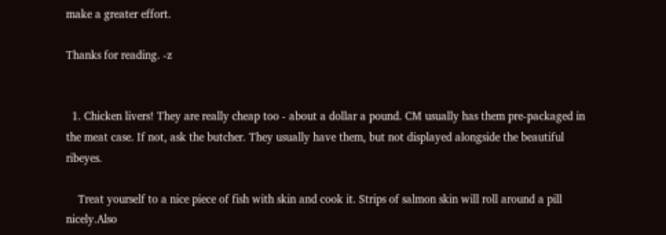make a greater effort.

Thanks for reading. -z


  1. Chicken livers! They are really cheap too - about a dollar a pound. CM usually has them pre-packaged in the meat case. If not, ask the butcher. They usually have them, but not displayed alongside the beautiful ribeyes.

    Treat yourself to a nice piece of fish with skin and cook it. Strips of salmon skin will roll around a pill nicely.Also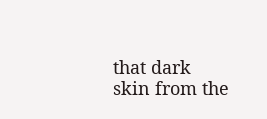that dark skin from the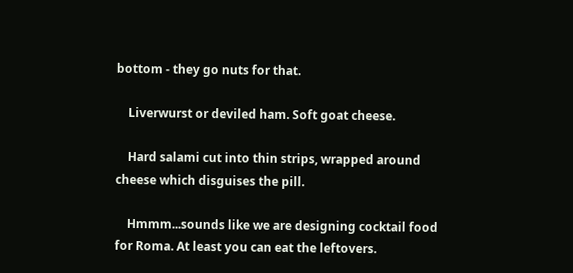bottom - they go nuts for that.

    Liverwurst or deviled ham. Soft goat cheese.

    Hard salami cut into thin strips, wrapped around cheese which disguises the pill.

    Hmmm...sounds like we are designing cocktail food for Roma. At least you can eat the leftovers.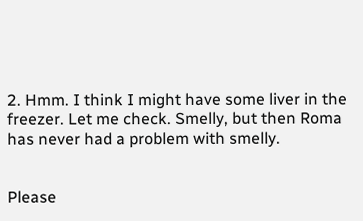2. Hmm. I think I might have some liver in the freezer. Let me check. Smelly, but then Roma has never had a problem with smelly.


Please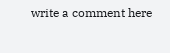write a comment here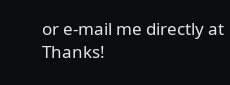or e-mail me directly at Thanks!